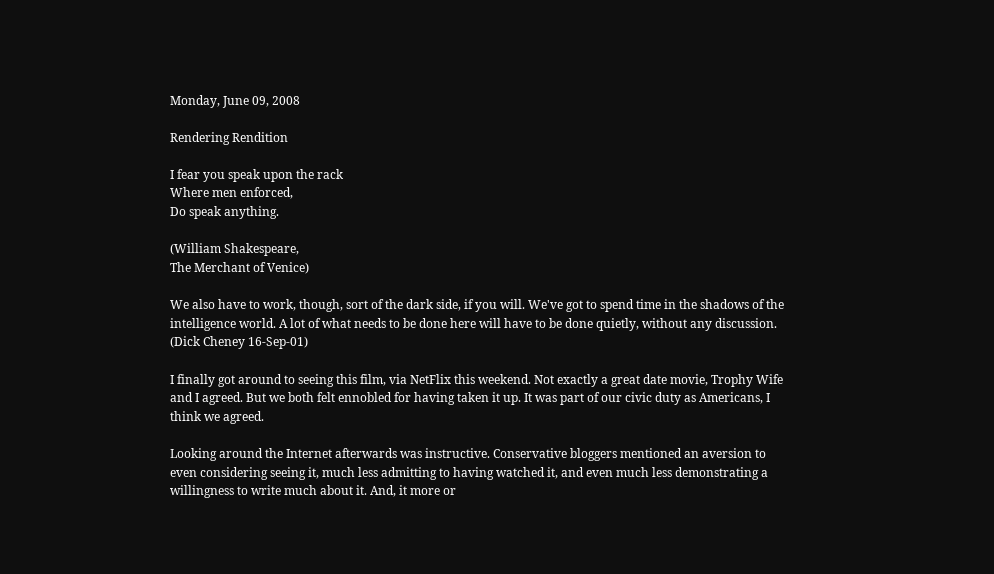Monday, June 09, 2008

Rendering Rendition

I fear you speak upon the rack
Where men enforced,
Do speak anything.

(William Shakespeare,
The Merchant of Venice)

We also have to work, though, sort of the dark side, if you will. We've got to spend time in the shadows of the intelligence world. A lot of what needs to be done here will have to be done quietly, without any discussion.
(Dick Cheney 16-Sep-01)

I finally got around to seeing this film, via NetFlix this weekend. Not exactly a great date movie, Trophy Wife and I agreed. But we both felt ennobled for having taken it up. It was part of our civic duty as Americans, I think we agreed.

Looking around the Internet afterwards was instructive. Conservative bloggers mentioned an aversion to even considering seeing it, much less admitting to having watched it, and even much less demonstrating a willingness to write much about it. And, it more or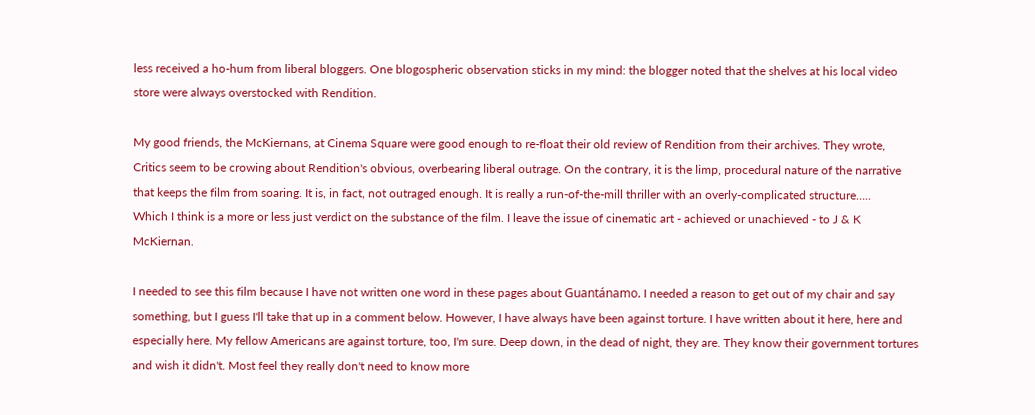less received a ho-hum from liberal bloggers. One blogospheric observation sticks in my mind: the blogger noted that the shelves at his local video store were always overstocked with Rendition.

My good friends, the McKiernans, at Cinema Square were good enough to re-float their old review of Rendition from their archives. They wrote,
Critics seem to be crowing about Rendition's obvious, overbearing liberal outrage. On the contrary, it is the limp, procedural nature of the narrative that keeps the film from soaring. It is, in fact, not outraged enough. It is really a run-of-the-mill thriller with an overly-complicated structure…..
Which I think is a more or less just verdict on the substance of the film. I leave the issue of cinematic art - achieved or unachieved - to J & K McKiernan.

I needed to see this film because I have not written one word in these pages about Guantánamo. I needed a reason to get out of my chair and say something, but I guess I'll take that up in a comment below. However, I have always have been against torture. I have written about it here, here and especially here. My fellow Americans are against torture, too, I'm sure. Deep down, in the dead of night, they are. They know their government tortures and wish it didn't. Most feel they really don't need to know more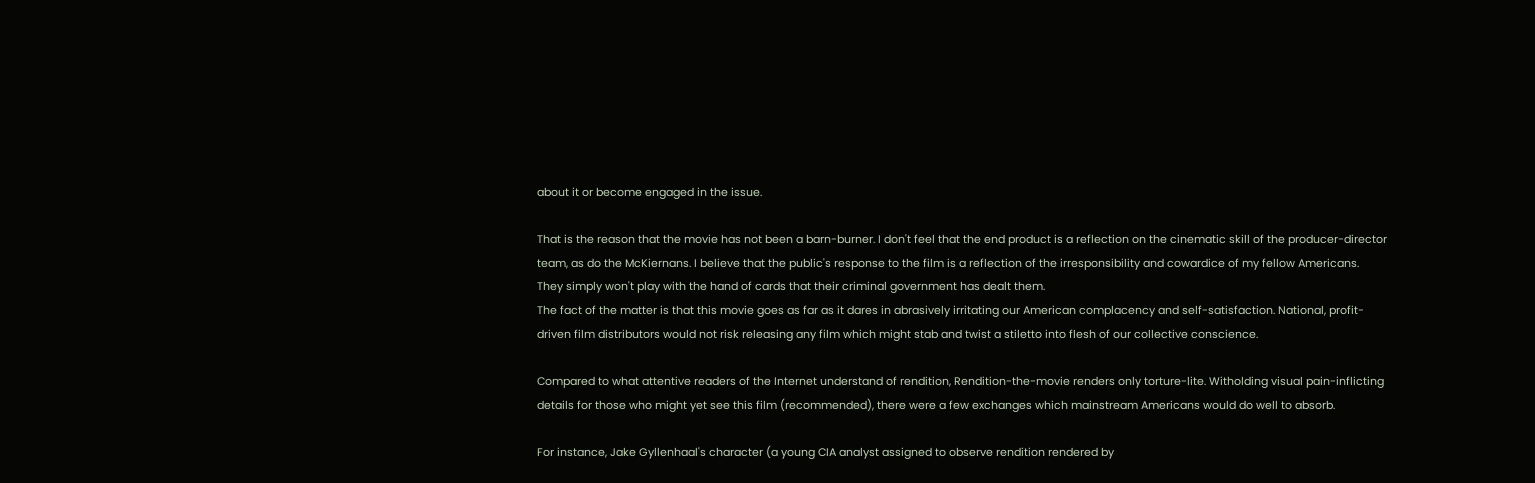about it or become engaged in the issue.

That is the reason that the movie has not been a barn-burner. I don't feel that the end product is a reflection on the cinematic skill of the producer-director team, as do the McKiernans. I believe that the public's response to the film is a reflection of the irresponsibility and cowardice of my fellow Americans. They simply won't play with the hand of cards that their criminal government has dealt them.
The fact of the matter is that this movie goes as far as it dares in abrasively irritating our American complacency and self-satisfaction. National, profit-driven film distributors would not risk releasing any film which might stab and twist a stiletto into flesh of our collective conscience.

Compared to what attentive readers of the Internet understand of rendition, Rendition-the-movie renders only torture-lite. Witholding visual pain-inflicting details for those who might yet see this film (recommended), there were a few exchanges which mainstream Americans would do well to absorb.

For instance, Jake Gyllenhaal's character (a young CIA analyst assigned to observe rendition rendered by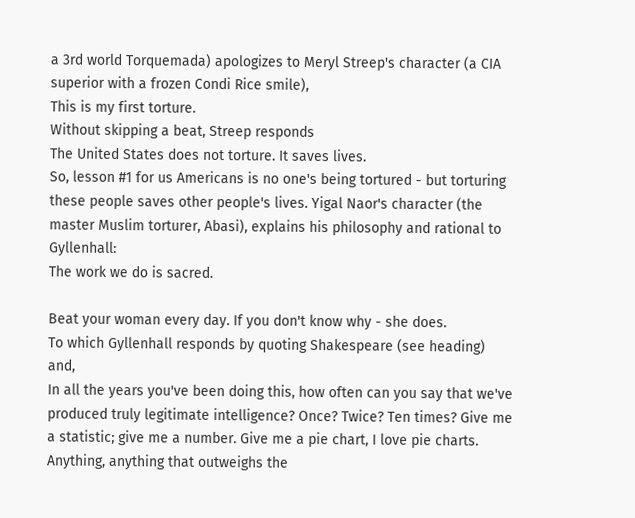a 3rd world Torquemada) apologizes to Meryl Streep's character (a CIA superior with a frozen Condi Rice smile),
This is my first torture.
Without skipping a beat, Streep responds
The United States does not torture. It saves lives.
So, lesson #1 for us Americans is no one's being tortured - but torturing these people saves other people's lives. Yigal Naor's character (the master Muslim torturer, Abasi), explains his philosophy and rational to Gyllenhall:
The work we do is sacred.

Beat your woman every day. If you don't know why - she does.
To which Gyllenhall responds by quoting Shakespeare (see heading) and,
In all the years you've been doing this, how often can you say that we've produced truly legitimate intelligence? Once? Twice? Ten times? Give me a statistic; give me a number. Give me a pie chart, I love pie charts. Anything, anything that outweighs the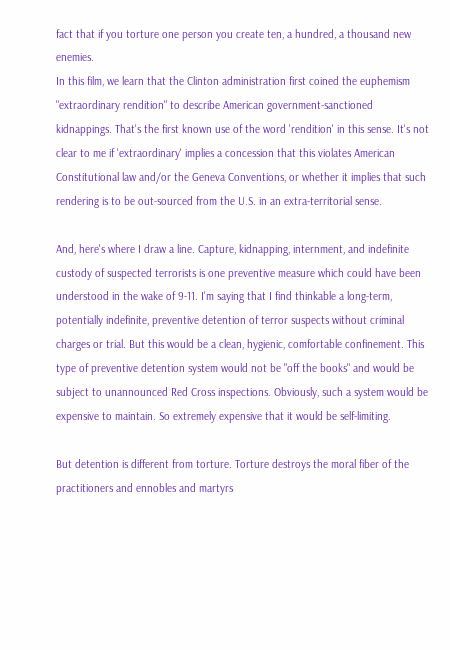fact that if you torture one person you create ten, a hundred, a thousand new enemies.
In this film, we learn that the Clinton administration first coined the euphemism "extraordinary rendition" to describe American government-sanctioned kidnappings. That's the first known use of the word 'rendition' in this sense. It's not clear to me if 'extraordinary' implies a concession that this violates American Constitutional law and/or the Geneva Conventions, or whether it implies that such rendering is to be out-sourced from the U.S. in an extra-territorial sense.

And, here's where I draw a line. Capture, kidnapping, internment, and indefinite custody of suspected terrorists is one preventive measure which could have been understood in the wake of 9-11. I'm saying that I find thinkable a long-term, potentially indefinite, preventive detention of terror suspects without criminal charges or trial. But this would be a clean, hygienic, comfortable confinement. This type of preventive detention system would not be "off the books" and would be subject to unannounced Red Cross inspections. Obviously, such a system would be expensive to maintain. So extremely expensive that it would be self-limiting.

But detention is different from torture. Torture destroys the moral fiber of the practitioners and ennobles and martyrs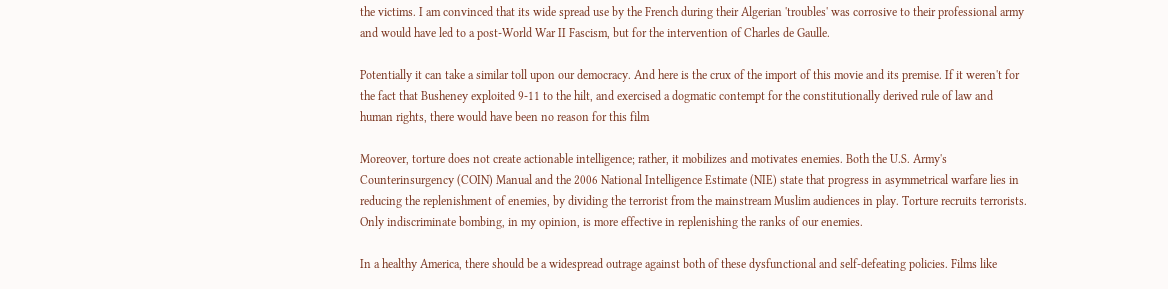the victims. I am convinced that its wide spread use by the French during their Algerian 'troubles' was corrosive to their professional army and would have led to a post-World War II Fascism, but for the intervention of Charles de Gaulle.

Potentially it can take a similar toll upon our democracy. And here is the crux of the import of this movie and its premise. If it weren't for the fact that Busheney exploited 9-11 to the hilt, and exercised a dogmatic contempt for the constitutionally derived rule of law and human rights, there would have been no reason for this film

Moreover, torture does not create actionable intelligence; rather, it mobilizes and motivates enemies. Both the U.S. Army's Counterinsurgency (COIN) Manual and the 2006 National Intelligence Estimate (NIE) state that progress in asymmetrical warfare lies in reducing the replenishment of enemies, by dividing the terrorist from the mainstream Muslim audiences in play. Torture recruits terrorists.
Only indiscriminate bombing, in my opinion, is more effective in replenishing the ranks of our enemies.

In a healthy America, there should be a widespread outrage against both of these dysfunctional and self-defeating policies. Films like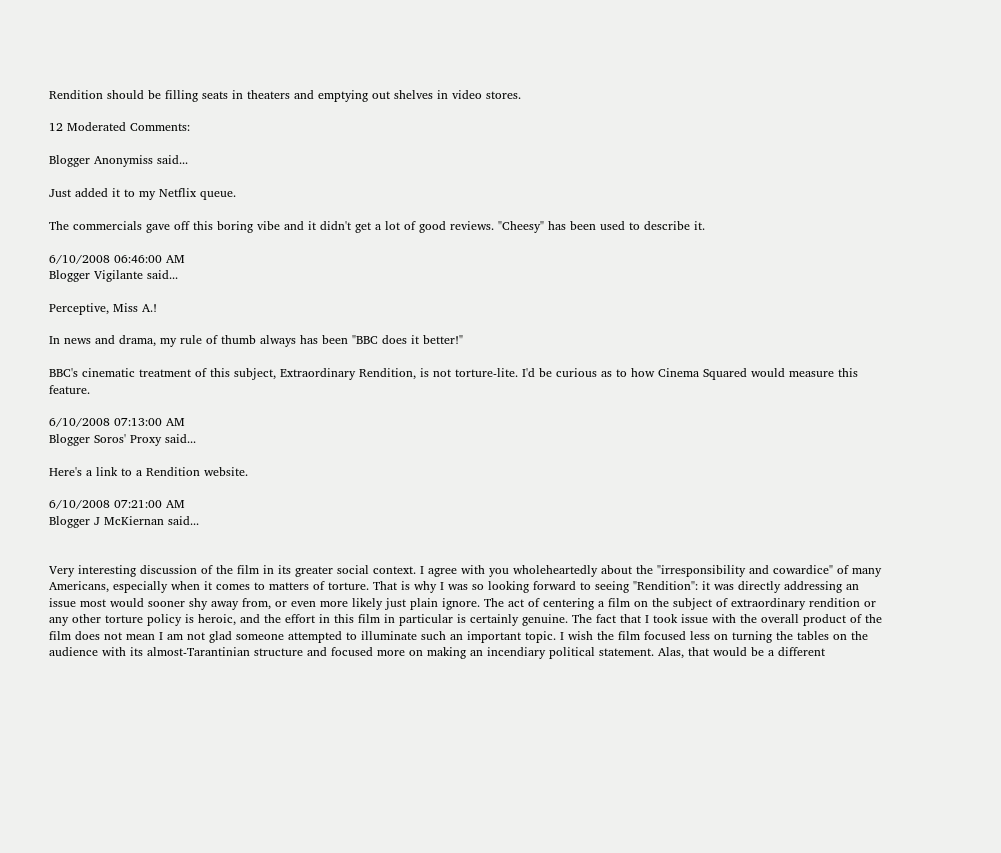Rendition should be filling seats in theaters and emptying out shelves in video stores.

12 Moderated Comments:

Blogger Anonymiss said...

Just added it to my Netflix queue.

The commercials gave off this boring vibe and it didn't get a lot of good reviews. "Cheesy" has been used to describe it.

6/10/2008 06:46:00 AM
Blogger Vigilante said...

Perceptive, Miss A.!

In news and drama, my rule of thumb always has been "BBC does it better!"

BBC's cinematic treatment of this subject, Extraordinary Rendition, is not torture-lite. I'd be curious as to how Cinema Squared would measure this feature.

6/10/2008 07:13:00 AM
Blogger Soros' Proxy said...

Here's a link to a Rendition website.

6/10/2008 07:21:00 AM
Blogger J McKiernan said...


Very interesting discussion of the film in its greater social context. I agree with you wholeheartedly about the "irresponsibility and cowardice" of many Americans, especially when it comes to matters of torture. That is why I was so looking forward to seeing "Rendition": it was directly addressing an issue most would sooner shy away from, or even more likely just plain ignore. The act of centering a film on the subject of extraordinary rendition or any other torture policy is heroic, and the effort in this film in particular is certainly genuine. The fact that I took issue with the overall product of the film does not mean I am not glad someone attempted to illuminate such an important topic. I wish the film focused less on turning the tables on the audience with its almost-Tarantinian structure and focused more on making an incendiary political statement. Alas, that would be a different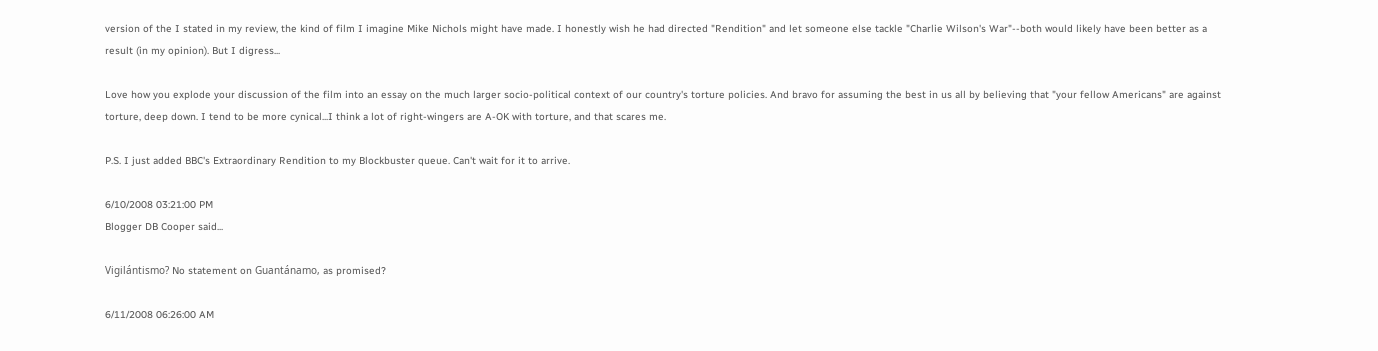version of the I stated in my review, the kind of film I imagine Mike Nichols might have made. I honestly wish he had directed "Rendition" and let someone else tackle "Charlie Wilson's War"--both would likely have been better as a result (in my opinion). But I digress...

Love how you explode your discussion of the film into an essay on the much larger socio-political context of our country's torture policies. And bravo for assuming the best in us all by believing that "your fellow Americans" are against torture, deep down. I tend to be more cynical...I think a lot of right-wingers are A-OK with torture, and that scares me.

P.S. I just added BBC's Extraordinary Rendition to my Blockbuster queue. Can't wait for it to arrive.

6/10/2008 03:21:00 PM
Blogger DB Cooper said...

Vigilántismo? No statement on Guantánamo, as promised?

6/11/2008 06:26:00 AM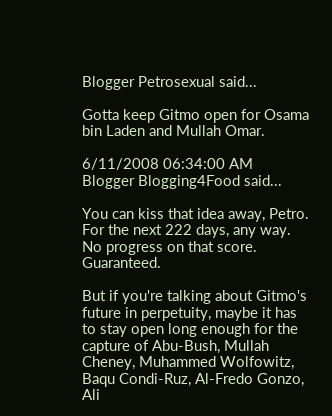Blogger Petrosexual said...

Gotta keep Gitmo open for Osama bin Laden and Mullah Omar.

6/11/2008 06:34:00 AM
Blogger Blogging4Food said...

You can kiss that idea away, Petro. For the next 222 days, any way. No progress on that score. Guaranteed.

But if you're talking about Gitmo's future in perpetuity, maybe it has to stay open long enough for the capture of Abu-Bush, Mullah Cheney, Muhammed Wolfowitz, Baqu Condi-Ruz, Al-Fredo Gonzo, Ali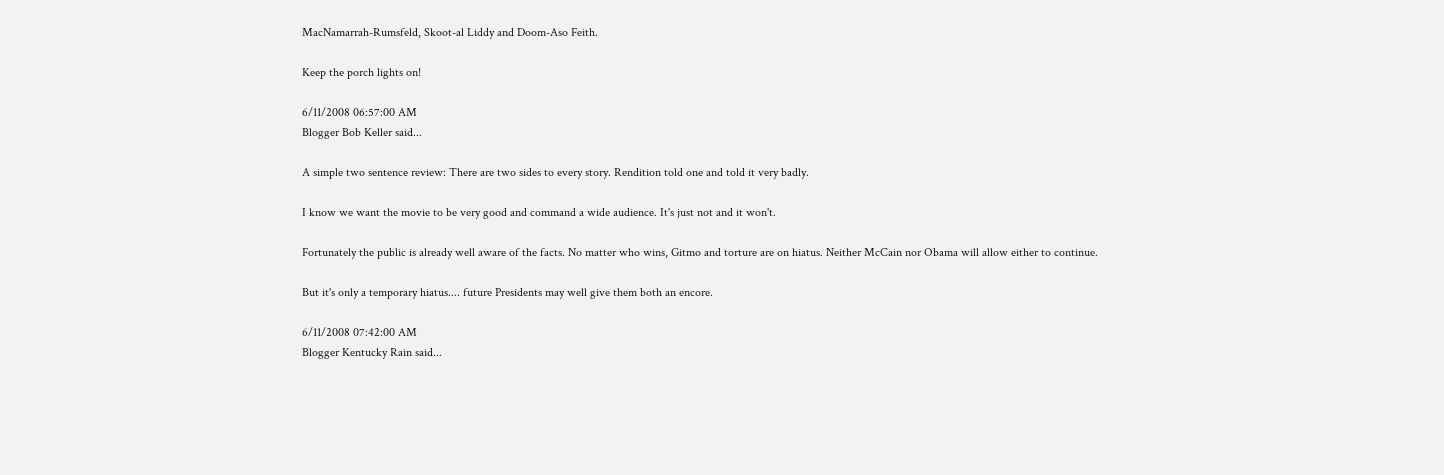MacNamarrah-Rumsfeld, Skoot-al Liddy and Doom-Aso Feith.

Keep the porch lights on!

6/11/2008 06:57:00 AM
Blogger Bob Keller said...

A simple two sentence review: There are two sides to every story. Rendition told one and told it very badly.

I know we want the movie to be very good and command a wide audience. It's just not and it won't.

Fortunately the public is already well aware of the facts. No matter who wins, Gitmo and torture are on hiatus. Neither McCain nor Obama will allow either to continue.

But it's only a temporary hiatus.... future Presidents may well give them both an encore.

6/11/2008 07:42:00 AM
Blogger Kentucky Rain said...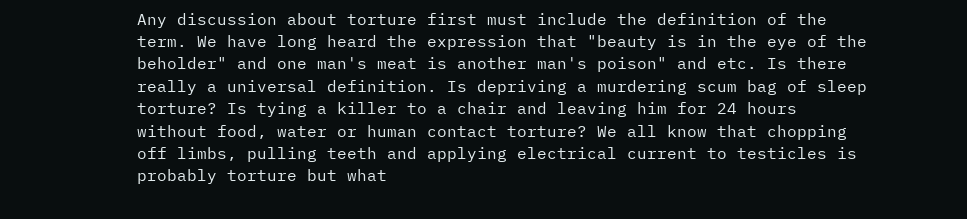Any discussion about torture first must include the definition of the term. We have long heard the expression that "beauty is in the eye of the beholder" and one man's meat is another man's poison" and etc. Is there really a universal definition. Is depriving a murdering scum bag of sleep torture? Is tying a killer to a chair and leaving him for 24 hours without food, water or human contact torture? We all know that chopping off limbs, pulling teeth and applying electrical current to testicles is probably torture but what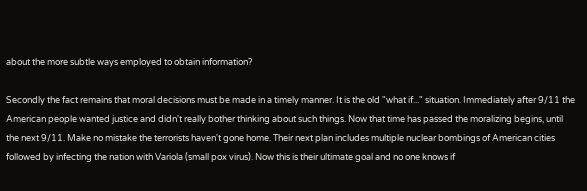about the more subtle ways employed to obtain information?

Secondly the fact remains that moral decisions must be made in a timely manner. It is the old "what if..." situation. Immediately after 9/11 the American people wanted justice and didn't really bother thinking about such things. Now that time has passed the moralizing begins, until the next 9/11. Make no mistake the terrorists haven't gone home. Their next plan includes multiple nuclear bombings of American cities followed by infecting the nation with Variola (small pox virus). Now this is their ultimate goal and no one knows if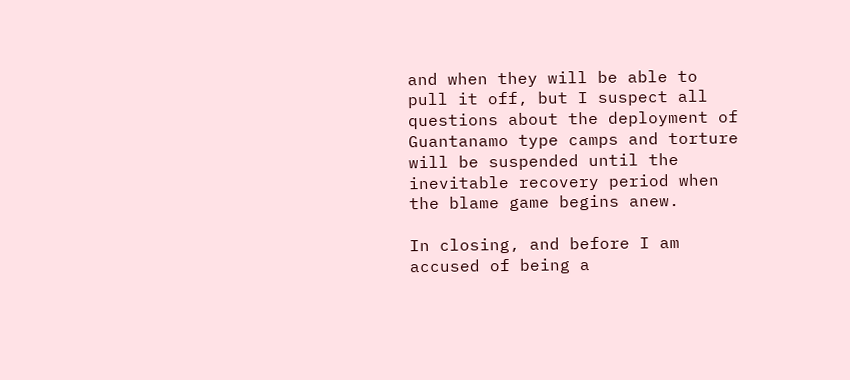and when they will be able to pull it off, but I suspect all questions about the deployment of Guantanamo type camps and torture will be suspended until the inevitable recovery period when the blame game begins anew.

In closing, and before I am accused of being a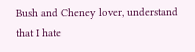Bush and Cheney lover, understand that I hate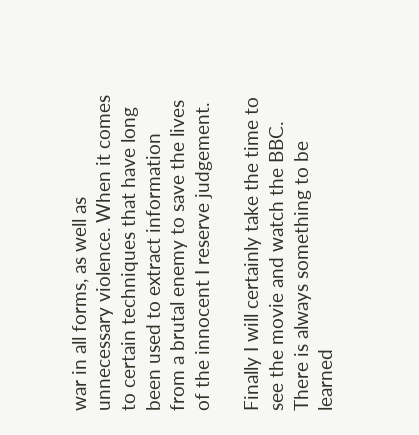war in all forms, as well as unnecessary violence. When it comes to certain techniques that have long been used to extract information from a brutal enemy to save the lives of the innocent I reserve judgement.

Finally I will certainly take the time to see the movie and watch the BBC. There is always something to be learned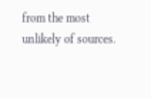from the most unlikely of sources.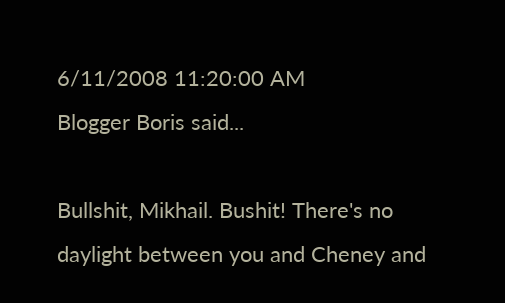6/11/2008 11:20:00 AM
Blogger Boris said...

Bullshit, Mikhail. Bushit! There's no daylight between you and Cheney and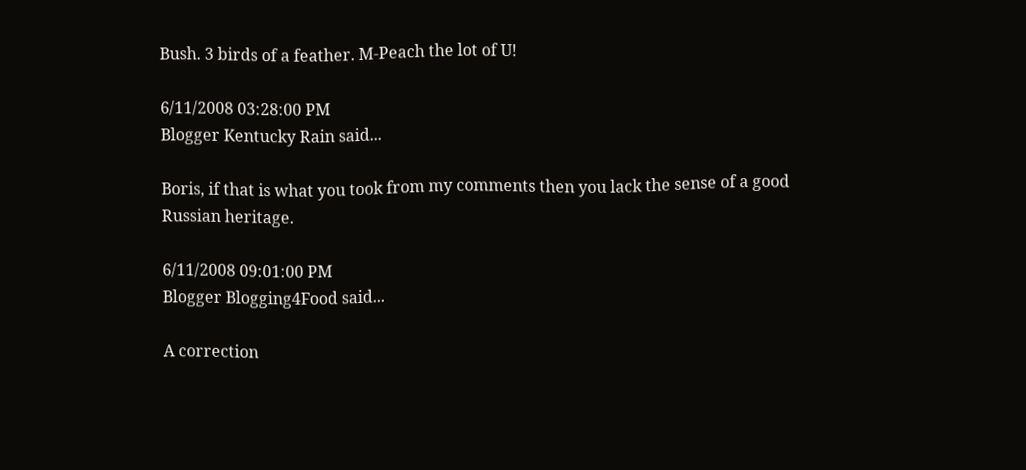Bush. 3 birds of a feather. M-Peach the lot of U!

6/11/2008 03:28:00 PM
Blogger Kentucky Rain said...

Boris, if that is what you took from my comments then you lack the sense of a good Russian heritage.

6/11/2008 09:01:00 PM
Blogger Blogging4Food said...

A correction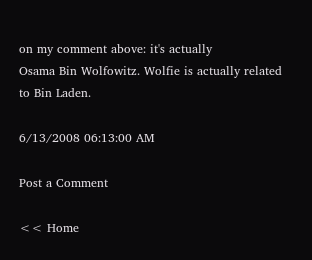on my comment above: it's actually
Osama Bin Wolfowitz. Wolfie is actually related to Bin Laden.

6/13/2008 06:13:00 AM

Post a Comment

<< Home